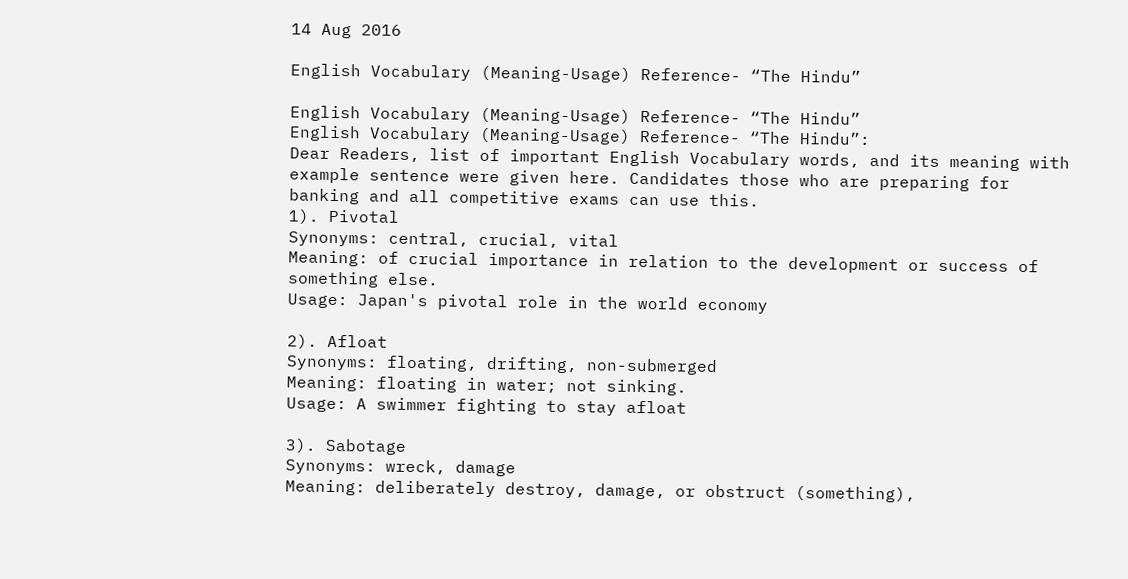14 Aug 2016

English Vocabulary (Meaning-Usage) Reference- “The Hindu”

English Vocabulary (Meaning-Usage) Reference- “The Hindu”
English Vocabulary (Meaning-Usage) Reference- “The Hindu”:
Dear Readers, list of important English Vocabulary words, and its meaning with example sentence were given here. Candidates those who are preparing for banking and all competitive exams can use this.
1). Pivotal
Synonyms: central, crucial, vital
Meaning: of crucial importance in relation to the development or success of something else.
Usage: Japan's pivotal role in the world economy

2). Afloat
Synonyms: floating, drifting, non-submerged
Meaning: floating in water; not sinking.
Usage: A swimmer fighting to stay afloat

3). Sabotage
Synonyms: wreck, damage
Meaning: deliberately destroy, damage, or obstruct (something),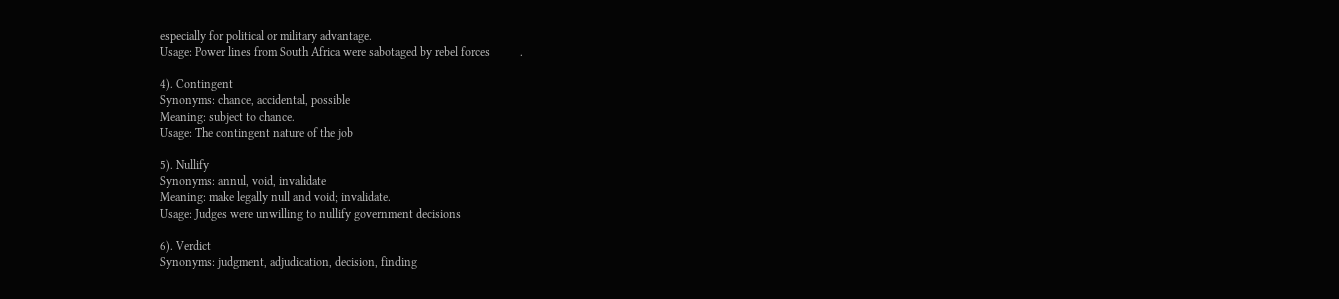especially for political or military advantage.
Usage: Power lines from South Africa were sabotaged by rebel forces          .

4). Contingent
Synonyms: chance, accidental, possible
Meaning: subject to chance.
Usage: The contingent nature of the job

5). Nullify
Synonyms: annul, void, invalidate
Meaning: make legally null and void; invalidate.
Usage: Judges were unwilling to nullify government decisions

6). Verdict
Synonyms: judgment, adjudication, decision, finding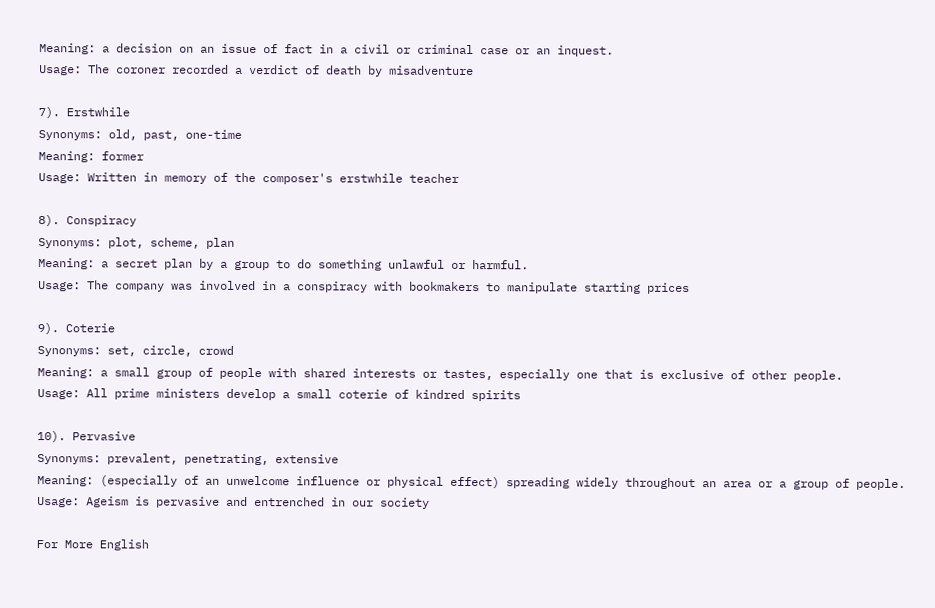Meaning: a decision on an issue of fact in a civil or criminal case or an inquest.
Usage: The coroner recorded a verdict of death by misadventure

7). Erstwhile
Synonyms: old, past, one-time
Meaning: former
Usage: Written in memory of the composer's erstwhile teacher

8). Conspiracy
Synonyms: plot, scheme, plan
Meaning: a secret plan by a group to do something unlawful or harmful.
Usage: The company was involved in a conspiracy with bookmakers to manipulate starting prices

9). Coterie
Synonyms: set, circle, crowd
Meaning: a small group of people with shared interests or tastes, especially one that is exclusive of other people.
Usage: All prime ministers develop a small coterie of kindred spirits

10). Pervasive
Synonyms: prevalent, penetrating, extensive
Meaning: (especially of an unwelcome influence or physical effect) spreading widely throughout an area or a group of people.
Usage: Ageism is pervasive and entrenched in our society

For More English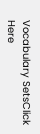Vocabulary SetsClick Here